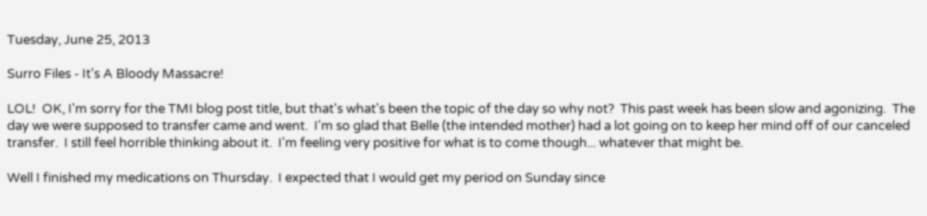Tuesday, June 25, 2013

Surro Files - It's A Bloody Massacre!

LOL!  OK, I'm sorry for the TMI blog post title, but that's what's been the topic of the day so why not?  This past week has been slow and agonizing.  The day we were supposed to transfer came and went.  I'm so glad that Belle (the intended mother) had a lot going on to keep her mind off of our canceled transfer.  I still feel horrible thinking about it.  I'm feeling very positive for what is to come though... whatever that might be.

Well I finished my medications on Thursday.  I expected that I would get my period on Sunday since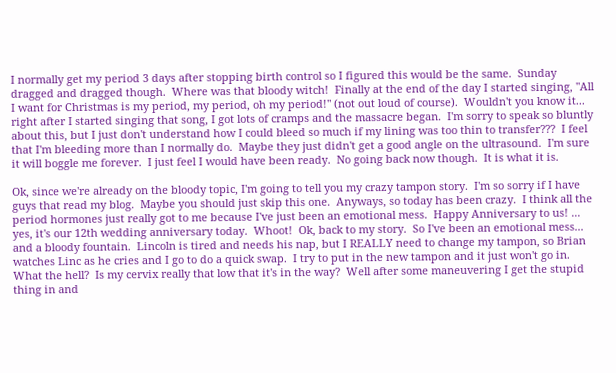I normally get my period 3 days after stopping birth control so I figured this would be the same.  Sunday dragged and dragged though.  Where was that bloody witch!  Finally at the end of the day I started singing, "All I want for Christmas is my period, my period, oh my period!" (not out loud of course).  Wouldn't you know it... right after I started singing that song, I got lots of cramps and the massacre began.  I'm sorry to speak so bluntly about this, but I just don't understand how I could bleed so much if my lining was too thin to transfer???  I feel that I'm bleeding more than I normally do.  Maybe they just didn't get a good angle on the ultrasound.  I'm sure it will boggle me forever.  I just feel I would have been ready.  No going back now though.  It is what it is.

Ok, since we're already on the bloody topic, I'm going to tell you my crazy tampon story.  I'm so sorry if I have guys that read my blog.  Maybe you should just skip this one.  Anyways, so today has been crazy.  I think all the period hormones just really got to me because I've just been an emotional mess.  Happy Anniversary to us! ... yes, it's our 12th wedding anniversary today.  Whoot!  Ok, back to my story.  So I've been an emotional mess... and a bloody fountain.  Lincoln is tired and needs his nap, but I REALLY need to change my tampon, so Brian watches Linc as he cries and I go to do a quick swap.  I try to put in the new tampon and it just won't go in.  What the hell?  Is my cervix really that low that it's in the way?  Well after some maneuvering I get the stupid thing in and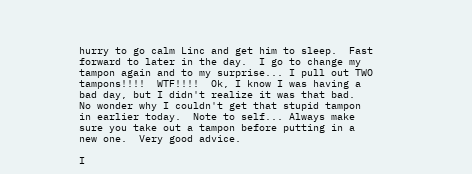hurry to go calm Linc and get him to sleep.  Fast forward to later in the day.  I go to change my tampon again and to my surprise... I pull out TWO tampons!!!!  WTF!!!!  Ok, I know I was having a bad day, but I didn't realize it was that bad.  No wonder why I couldn't get that stupid tampon in earlier today.  Note to self... Always make sure you take out a tampon before putting in a new one.  Very good advice.

I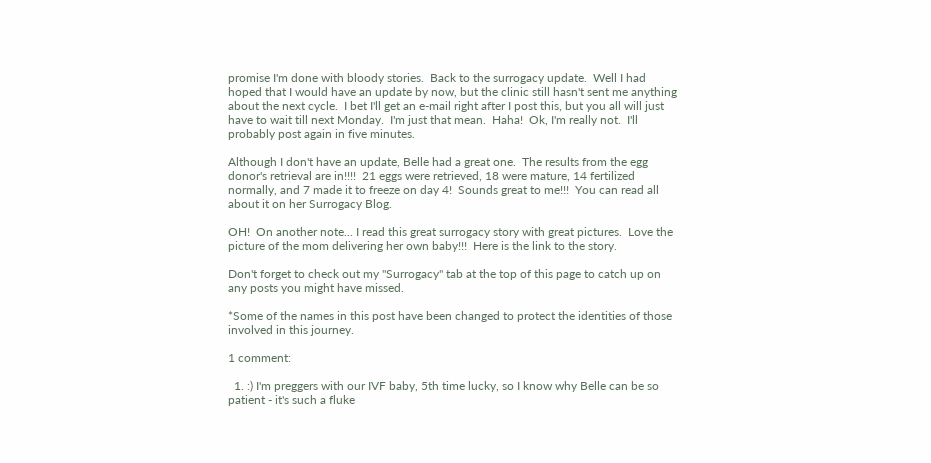promise I'm done with bloody stories.  Back to the surrogacy update.  Well I had hoped that I would have an update by now, but the clinic still hasn't sent me anything about the next cycle.  I bet I'll get an e-mail right after I post this, but you all will just have to wait till next Monday.  I'm just that mean.  Haha!  Ok, I'm really not.  I'll probably post again in five minutes.

Although I don't have an update, Belle had a great one.  The results from the egg donor's retrieval are in!!!!  21 eggs were retrieved, 18 were mature, 14 fertilized normally, and 7 made it to freeze on day 4!  Sounds great to me!!!  You can read all about it on her Surrogacy Blog.

OH!  On another note... I read this great surrogacy story with great pictures.  Love the picture of the mom delivering her own baby!!!  Here is the link to the story.

Don't forget to check out my "Surrogacy" tab at the top of this page to catch up on any posts you might have missed.

*Some of the names in this post have been changed to protect the identities of those involved in this journey.

1 comment:

  1. :) I'm preggers with our IVF baby, 5th time lucky, so I know why Belle can be so patient - it's such a fluke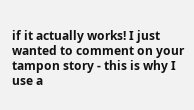if it actually works! I just wanted to comment on your tampon story - this is why I use a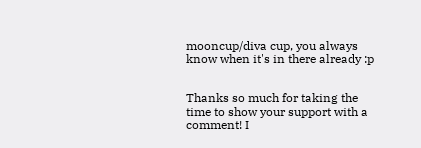mooncup/diva cup, you always know when it's in there already :p


Thanks so much for taking the time to show your support with a comment! I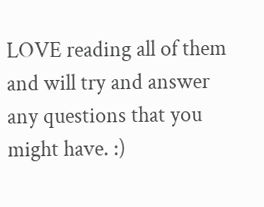LOVE reading all of them and will try and answer any questions that you might have. :)